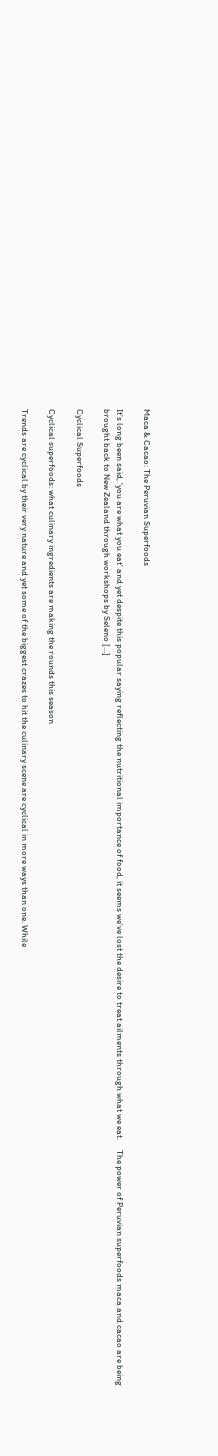Maca & Cacao: The Peruvian Superfoods

It’s long been said, ‘you are what you eat’ and yet despite this popular saying reflecting the nutritional importance of food, it seems we’ve lost the desire to treat ailments through what we eat.     The power of Peruvian superfoods maca and cacao are being brought back to New Zealand through workshops by Seleno […]

Cyclical Superfoods

Cyclical superfoods: what culinary ingredients are making the rounds this season

Trends are cyclical by their very nature and yet some of the biggest crazes to hit the culinary scene are cyclical in more ways than one. While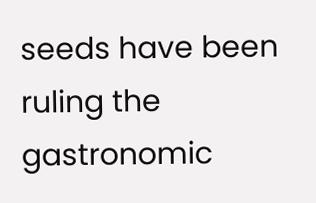seeds have been ruling the gastronomic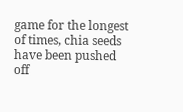game for the longest of times, chia seeds have been pushed off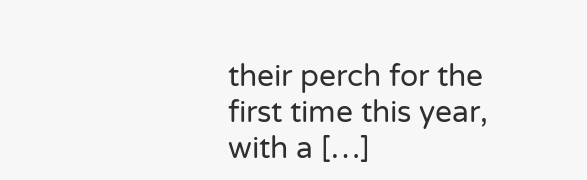their perch for the first time this year, with a […]